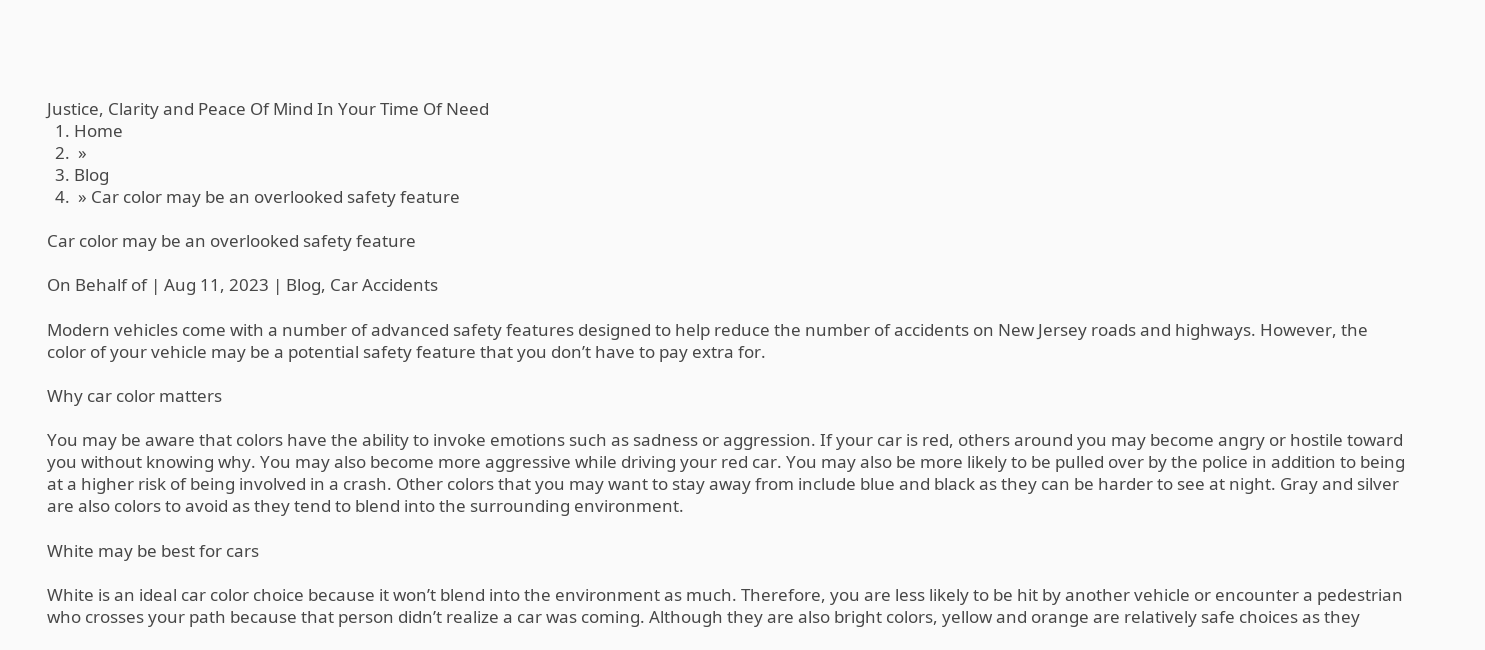Justice, Clarity and Peace Of Mind In Your Time Of Need
  1. Home
  2.  »
  3. Blog
  4.  » Car color may be an overlooked safety feature

Car color may be an overlooked safety feature

On Behalf of | Aug 11, 2023 | Blog, Car Accidents

Modern vehicles come with a number of advanced safety features designed to help reduce the number of accidents on New Jersey roads and highways. However, the color of your vehicle may be a potential safety feature that you don’t have to pay extra for.

Why car color matters

You may be aware that colors have the ability to invoke emotions such as sadness or aggression. If your car is red, others around you may become angry or hostile toward you without knowing why. You may also become more aggressive while driving your red car. You may also be more likely to be pulled over by the police in addition to being at a higher risk of being involved in a crash. Other colors that you may want to stay away from include blue and black as they can be harder to see at night. Gray and silver are also colors to avoid as they tend to blend into the surrounding environment.

White may be best for cars

White is an ideal car color choice because it won’t blend into the environment as much. Therefore, you are less likely to be hit by another vehicle or encounter a pedestrian who crosses your path because that person didn’t realize a car was coming. Although they are also bright colors, yellow and orange are relatively safe choices as they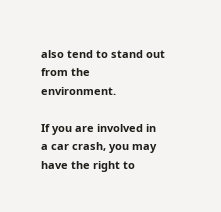also tend to stand out from the environment.

If you are involved in a car crash, you may have the right to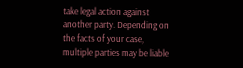take legal action against another party. Depending on the facts of your case, multiple parties may be liable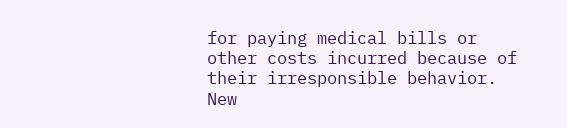for paying medical bills or other costs incurred because of their irresponsible behavior. New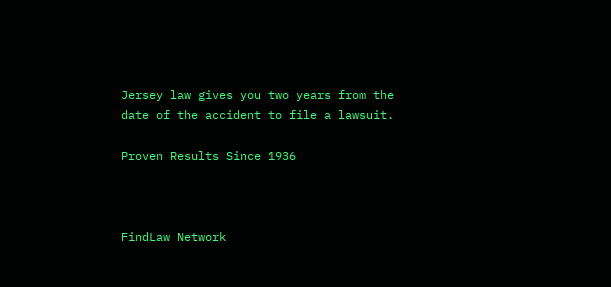Jersey law gives you two years from the date of the accident to file a lawsuit.

Proven Results Since 1936



FindLaw Network